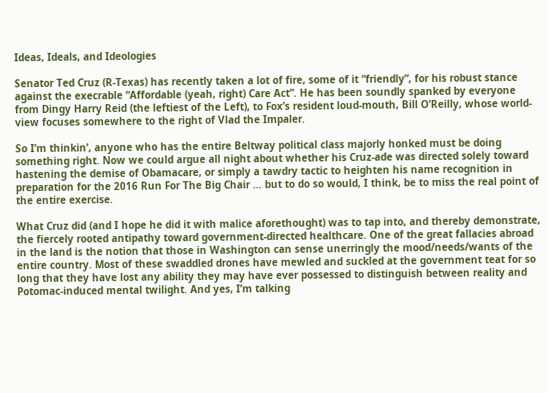Ideas, Ideals, and Ideologies

Senator Ted Cruz (R-Texas) has recently taken a lot of fire, some of it “friendly”, for his robust stance against the execrable “Affordable (yeah, right) Care Act”. He has been soundly spanked by everyone from Dingy Harry Reid (the leftiest of the Left), to Fox’s resident loud-mouth, Bill O’Reilly, whose world-view focuses somewhere to the right of Vlad the Impaler.

So I’m thinkin’, anyone who has the entire Beltway political class majorly honked must be doing something right. Now we could argue all night about whether his Cruz-ade was directed solely toward hastening the demise of Obamacare, or simply a tawdry tactic to heighten his name recognition in preparation for the 2016 Run For The Big Chair … but to do so would, I think, be to miss the real point of the entire exercise.

What Cruz did (and I hope he did it with malice aforethought) was to tap into, and thereby demonstrate, the fiercely rooted antipathy toward government-directed healthcare. One of the great fallacies abroad in the land is the notion that those in Washington can sense unerringly the mood/needs/wants of the entire country. Most of these swaddled drones have mewled and suckled at the government teat for so long that they have lost any ability they may have ever possessed to distinguish between reality and Potomac-induced mental twilight. And yes, I’m talking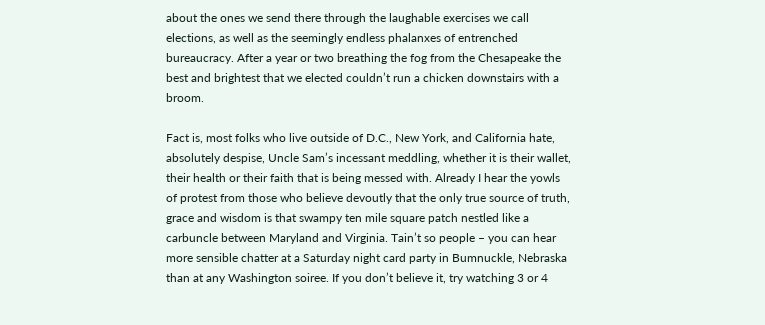about the ones we send there through the laughable exercises we call elections, as well as the seemingly endless phalanxes of entrenched bureaucracy. After a year or two breathing the fog from the Chesapeake the best and brightest that we elected couldn’t run a chicken downstairs with a broom.

Fact is, most folks who live outside of D.C., New York, and California hate, absolutely despise, Uncle Sam’s incessant meddling, whether it is their wallet, their health or their faith that is being messed with. Already I hear the yowls of protest from those who believe devoutly that the only true source of truth, grace and wisdom is that swampy ten mile square patch nestled like a carbuncle between Maryland and Virginia. Tain’t so people – you can hear more sensible chatter at a Saturday night card party in Bumnuckle, Nebraska than at any Washington soiree. If you don’t believe it, try watching 3 or 4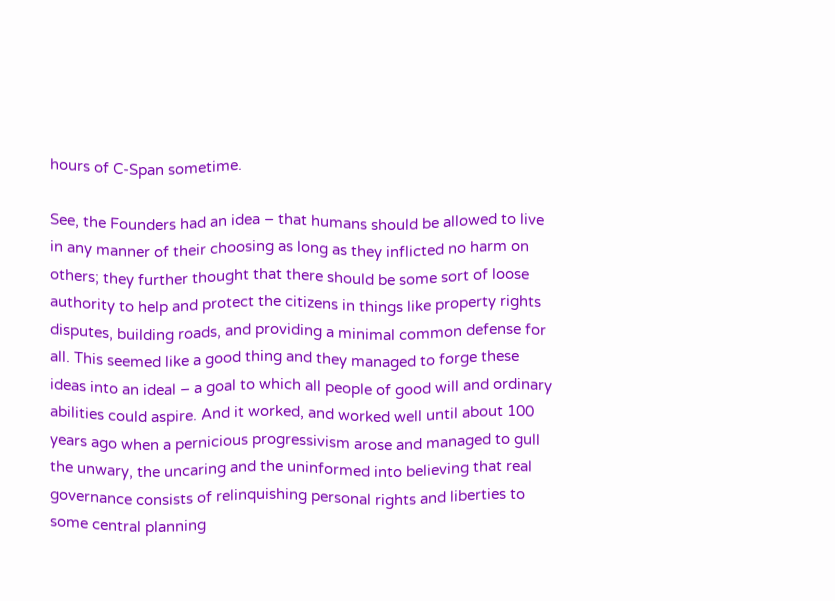hours of C-Span sometime.

See, the Founders had an idea – that humans should be allowed to live in any manner of their choosing as long as they inflicted no harm on others; they further thought that there should be some sort of loose authority to help and protect the citizens in things like property rights disputes, building roads, and providing a minimal common defense for all. This seemed like a good thing and they managed to forge these ideas into an ideal – a goal to which all people of good will and ordinary abilities could aspire. And it worked, and worked well until about 100 years ago when a pernicious progressivism arose and managed to gull the unwary, the uncaring and the uninformed into believing that real governance consists of relinquishing personal rights and liberties to some central planning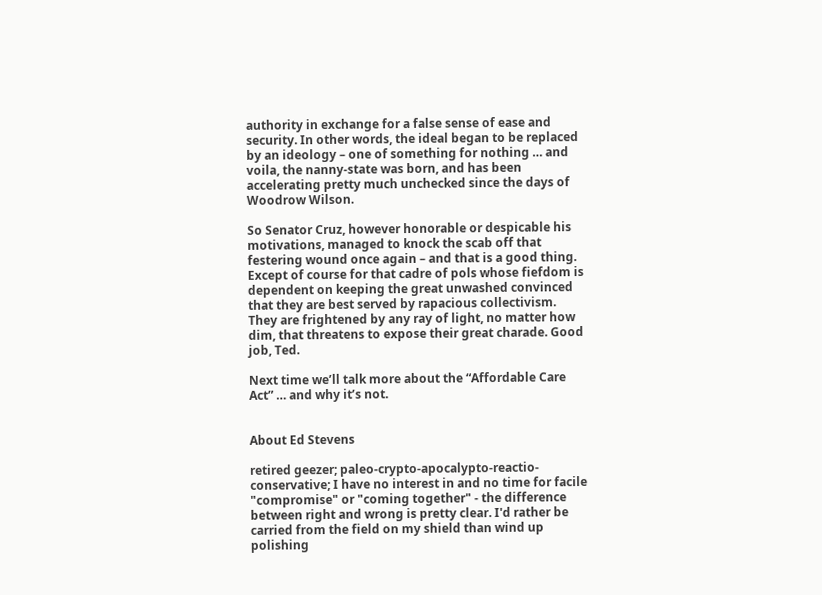authority in exchange for a false sense of ease and security. In other words, the ideal began to be replaced by an ideology – one of something for nothing … and voila, the nanny-state was born, and has been accelerating pretty much unchecked since the days of Woodrow Wilson.

So Senator Cruz, however honorable or despicable his motivations, managed to knock the scab off that festering wound once again – and that is a good thing. Except of course for that cadre of pols whose fiefdom is dependent on keeping the great unwashed convinced that they are best served by rapacious collectivism. They are frightened by any ray of light, no matter how dim, that threatens to expose their great charade. Good job, Ted.

Next time we’ll talk more about the “Affordable Care Act” … and why it’s not.


About Ed Stevens

retired geezer; paleo-crypto-apocalypto-reactio-conservative; I have no interest in and no time for facile "compromise" or "coming together" - the difference between right and wrong is pretty clear. I'd rather be carried from the field on my shield than wind up polishing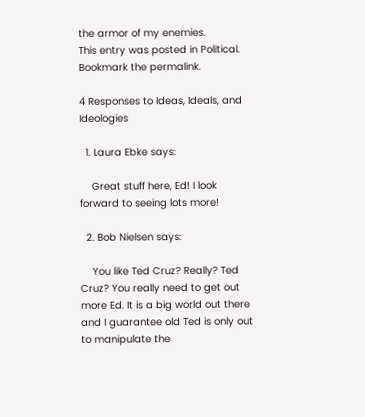the armor of my enemies.
This entry was posted in Political. Bookmark the permalink.

4 Responses to Ideas, Ideals, and Ideologies

  1. Laura Ebke says:

    Great stuff here, Ed! I look forward to seeing lots more!

  2. Bob Nielsen says:

    You like Ted Cruz? Really? Ted Cruz? You really need to get out more Ed. It is a big world out there and I guarantee old Ted is only out to manipulate the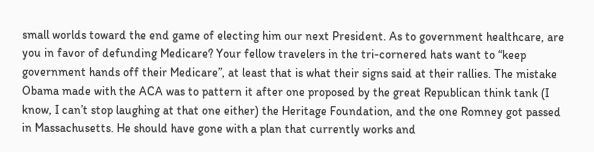small worlds toward the end game of electing him our next President. As to government healthcare, are you in favor of defunding Medicare? Your fellow travelers in the tri-cornered hats want to “keep government hands off their Medicare”, at least that is what their signs said at their rallies. The mistake Obama made with the ACA was to pattern it after one proposed by the great Republican think tank (I know, I can’t stop laughing at that one either) the Heritage Foundation, and the one Romney got passed in Massachusetts. He should have gone with a plan that currently works and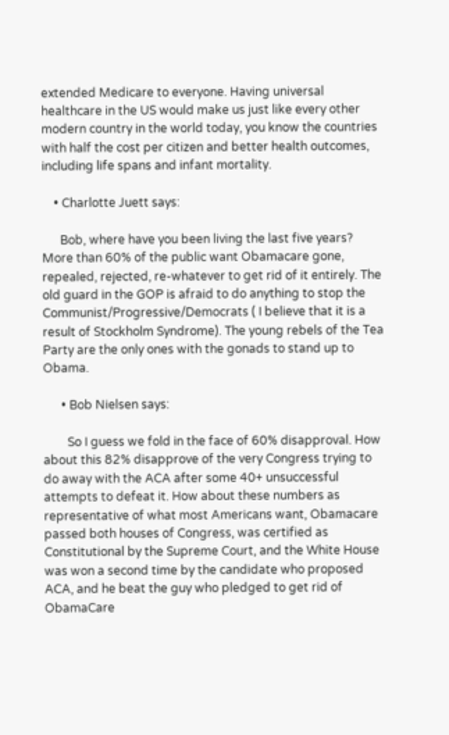extended Medicare to everyone. Having universal healthcare in the US would make us just like every other modern country in the world today, you know the countries with half the cost per citizen and better health outcomes, including life spans and infant mortality.

    • Charlotte Juett says:

      Bob, where have you been living the last five years? More than 60% of the public want Obamacare gone, repealed, rejected, re-whatever to get rid of it entirely. The old guard in the GOP is afraid to do anything to stop the Communist/Progressive/Democrats ( I believe that it is a result of Stockholm Syndrome). The young rebels of the Tea Party are the only ones with the gonads to stand up to Obama.

      • Bob Nielsen says:

        So I guess we fold in the face of 60% disapproval. How about this 82% disapprove of the very Congress trying to do away with the ACA after some 40+ unsuccessful attempts to defeat it. How about these numbers as representative of what most Americans want, Obamacare passed both houses of Congress, was certified as Constitutional by the Supreme Court, and the White House was won a second time by the candidate who proposed ACA, and he beat the guy who pledged to get rid of ObamaCare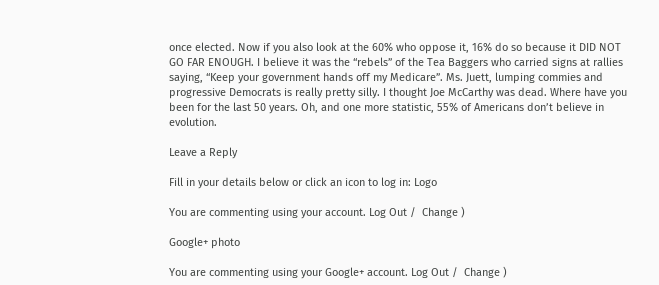once elected. Now if you also look at the 60% who oppose it, 16% do so because it DID NOT GO FAR ENOUGH. I believe it was the “rebels” of the Tea Baggers who carried signs at rallies saying, “Keep your government hands off my Medicare”. Ms. Juett, lumping commies and progressive Democrats is really pretty silly. I thought Joe McCarthy was dead. Where have you been for the last 50 years. Oh, and one more statistic, 55% of Americans don’t believe in evolution.

Leave a Reply

Fill in your details below or click an icon to log in: Logo

You are commenting using your account. Log Out /  Change )

Google+ photo

You are commenting using your Google+ account. Log Out /  Change )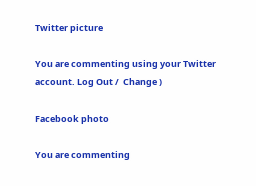Twitter picture

You are commenting using your Twitter account. Log Out /  Change )

Facebook photo

You are commenting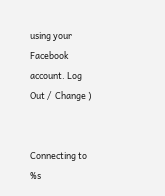using your Facebook account. Log Out /  Change )


Connecting to %s